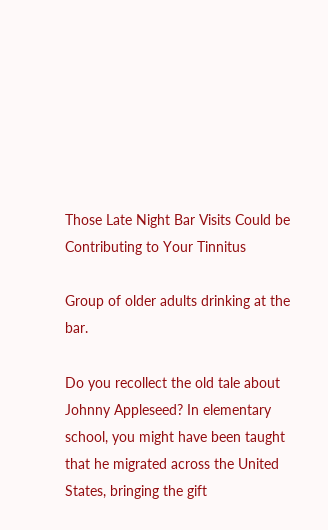Those Late Night Bar Visits Could be Contributing to Your Tinnitus

Group of older adults drinking at the bar.

Do you recollect the old tale about Johnny Appleseed? In elementary school, you might have been taught that he migrated across the United States, bringing the gift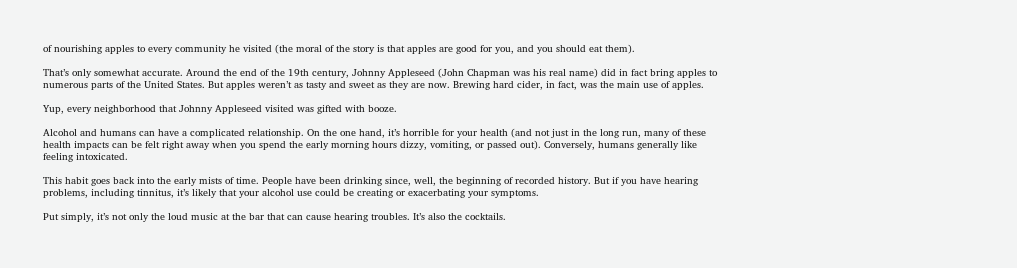of nourishing apples to every community he visited (the moral of the story is that apples are good for you, and you should eat them).

That’s only somewhat accurate. Around the end of the 19th century, Johnny Appleseed (John Chapman was his real name) did in fact bring apples to numerous parts of the United States. But apples weren’t as tasty and sweet as they are now. Brewing hard cider, in fact, was the main use of apples.

Yup, every neighborhood that Johnny Appleseed visited was gifted with booze.

Alcohol and humans can have a complicated relationship. On the one hand, it’s horrible for your health (and not just in the long run, many of these health impacts can be felt right away when you spend the early morning hours dizzy, vomiting, or passed out). Conversely, humans generally like feeling intoxicated.

This habit goes back into the early mists of time. People have been drinking since, well, the beginning of recorded history. But if you have hearing problems, including tinnitus, it’s likely that your alcohol use could be creating or exacerbating your symptoms.

Put simply, it’s not only the loud music at the bar that can cause hearing troubles. It’s also the cocktails.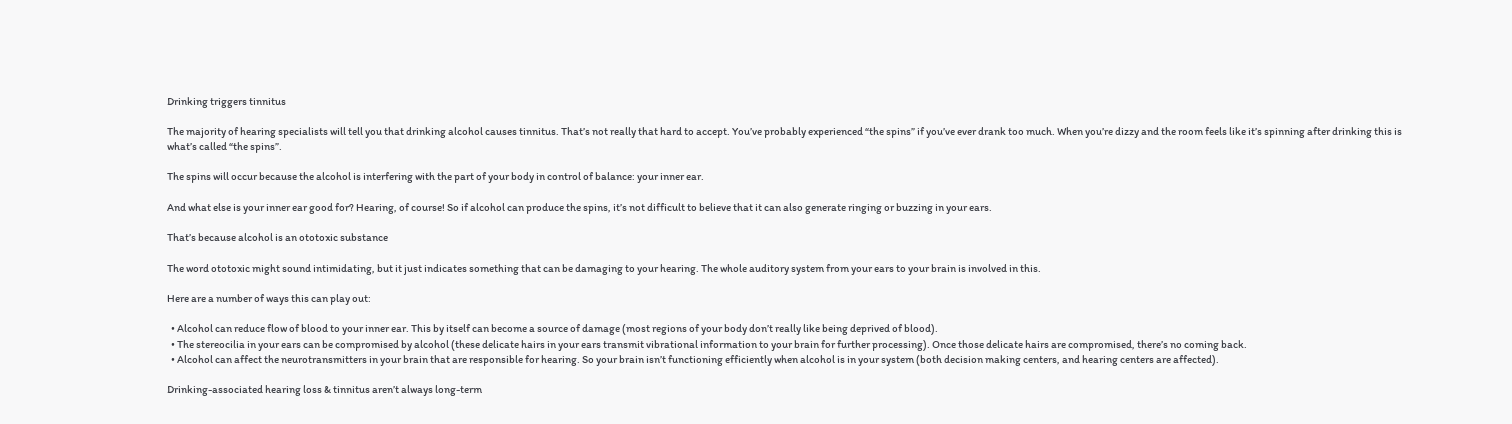Drinking triggers tinnitus

The majority of hearing specialists will tell you that drinking alcohol causes tinnitus. That’s not really that hard to accept. You’ve probably experienced “the spins” if you’ve ever drank too much. When you’re dizzy and the room feels like it’s spinning after drinking this is what’s called “the spins”.

The spins will occur because the alcohol is interfering with the part of your body in control of balance: your inner ear.

And what else is your inner ear good for? Hearing, of course! So if alcohol can produce the spins, it’s not difficult to believe that it can also generate ringing or buzzing in your ears.

That’s because alcohol is an ototoxic substance

The word ototoxic might sound intimidating, but it just indicates something that can be damaging to your hearing. The whole auditory system from your ears to your brain is involved in this.

Here are a number of ways this can play out:

  • Alcohol can reduce flow of blood to your inner ear. This by itself can become a source of damage (most regions of your body don’t really like being deprived of blood).
  • The stereocilia in your ears can be compromised by alcohol (these delicate hairs in your ears transmit vibrational information to your brain for further processing). Once those delicate hairs are compromised, there’s no coming back.
  • Alcohol can affect the neurotransmitters in your brain that are responsible for hearing. So your brain isn’t functioning efficiently when alcohol is in your system (both decision making centers, and hearing centers are affected).

Drinking-associated hearing loss & tinnitus aren’t always long-term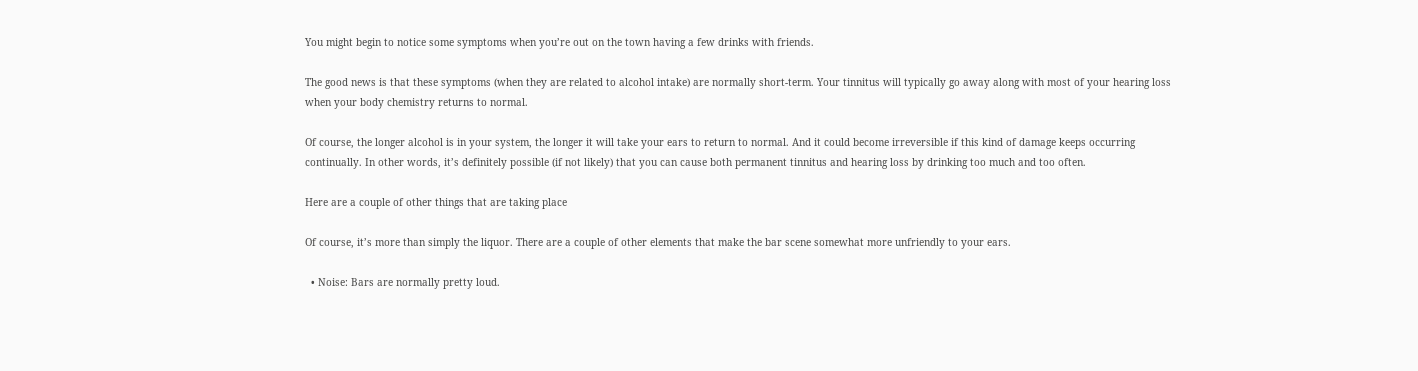You might begin to notice some symptoms when you’re out on the town having a few drinks with friends.

The good news is that these symptoms (when they are related to alcohol intake) are normally short-term. Your tinnitus will typically go away along with most of your hearing loss when your body chemistry returns to normal.

Of course, the longer alcohol is in your system, the longer it will take your ears to return to normal. And it could become irreversible if this kind of damage keeps occurring continually. In other words, it’s definitely possible (if not likely) that you can cause both permanent tinnitus and hearing loss by drinking too much and too often.

Here are a couple of other things that are taking place

Of course, it’s more than simply the liquor. There are a couple of other elements that make the bar scene somewhat more unfriendly to your ears.

  • Noise: Bars are normally pretty loud.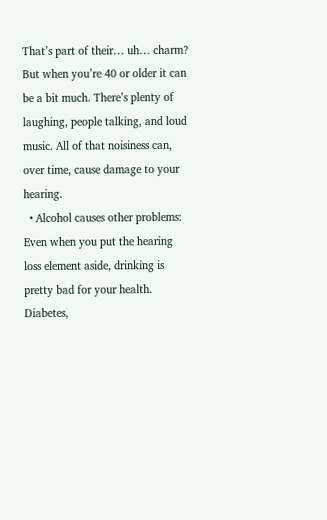That’s part of their… uh… charm? But when you’re 40 or older it can be a bit much. There’s plenty of laughing, people talking, and loud music. All of that noisiness can, over time, cause damage to your hearing.
  • Alcohol causes other problems: Even when you put the hearing loss element aside, drinking is pretty bad for your health. Diabetes,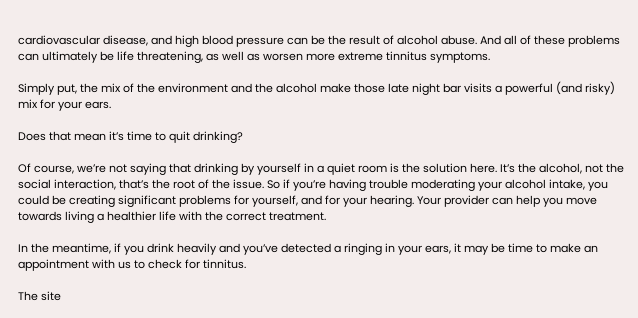cardiovascular disease, and high blood pressure can be the result of alcohol abuse. And all of these problems can ultimately be life threatening, as well as worsen more extreme tinnitus symptoms.

Simply put, the mix of the environment and the alcohol make those late night bar visits a powerful (and risky) mix for your ears.

Does that mean it’s time to quit drinking?

Of course, we’re not saying that drinking by yourself in a quiet room is the solution here. It’s the alcohol, not the social interaction, that’s the root of the issue. So if you’re having trouble moderating your alcohol intake, you could be creating significant problems for yourself, and for your hearing. Your provider can help you move towards living a healthier life with the correct treatment.

In the meantime, if you drink heavily and you’ve detected a ringing in your ears, it may be time to make an appointment with us to check for tinnitus.

The site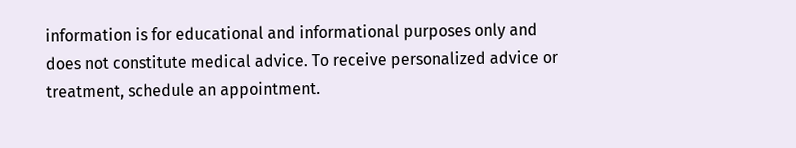information is for educational and informational purposes only and does not constitute medical advice. To receive personalized advice or treatment, schedule an appointment.